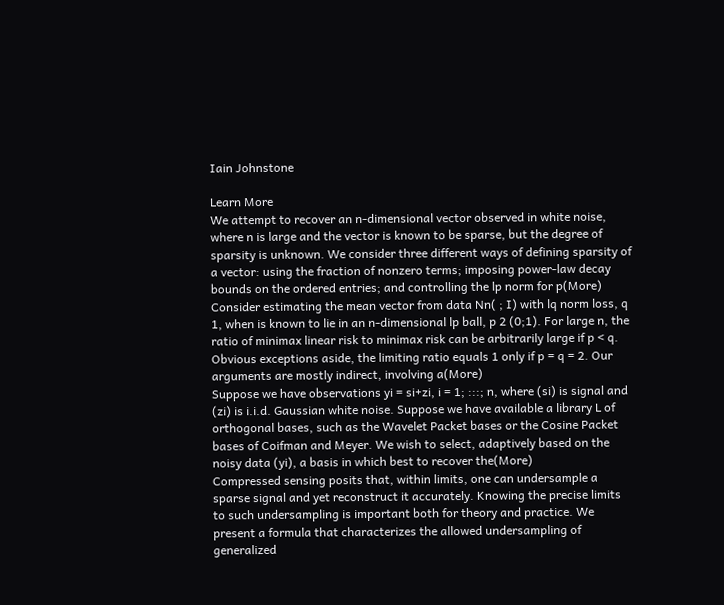Iain Johnstone

Learn More
We attempt to recover an n-dimensional vector observed in white noise, where n is large and the vector is known to be sparse, but the degree of sparsity is unknown. We consider three different ways of defining sparsity of a vector: using the fraction of nonzero terms; imposing power-law decay bounds on the ordered entries; and controlling the lp norm for p(More)
Consider estimating the mean vector from data Nn( ; I) with lq norm loss, q 1, when is known to lie in an n-dimensional lp ball, p 2 (0;1). For large n, the ratio of minimax linear risk to minimax risk can be arbitrarily large if p < q. Obvious exceptions aside, the limiting ratio equals 1 only if p = q = 2. Our arguments are mostly indirect, involving a(More)
Suppose we have observations yi = si+zi, i = 1; :::; n, where (si) is signal and (zi) is i.i.d. Gaussian white noise. Suppose we have available a library L of orthogonal bases, such as the Wavelet Packet bases or the Cosine Packet bases of Coifman and Meyer. We wish to select, adaptively based on the noisy data (yi), a basis in which best to recover the(More)
Compressed sensing posits that, within limits, one can undersample a sparse signal and yet reconstruct it accurately. Knowing the precise limits to such undersampling is important both for theory and practice. We present a formula that characterizes the allowed undersampling of generalized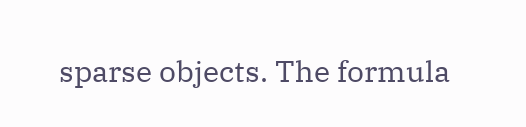sparse objects. The formula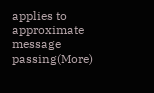applies to approximate message passing(More)